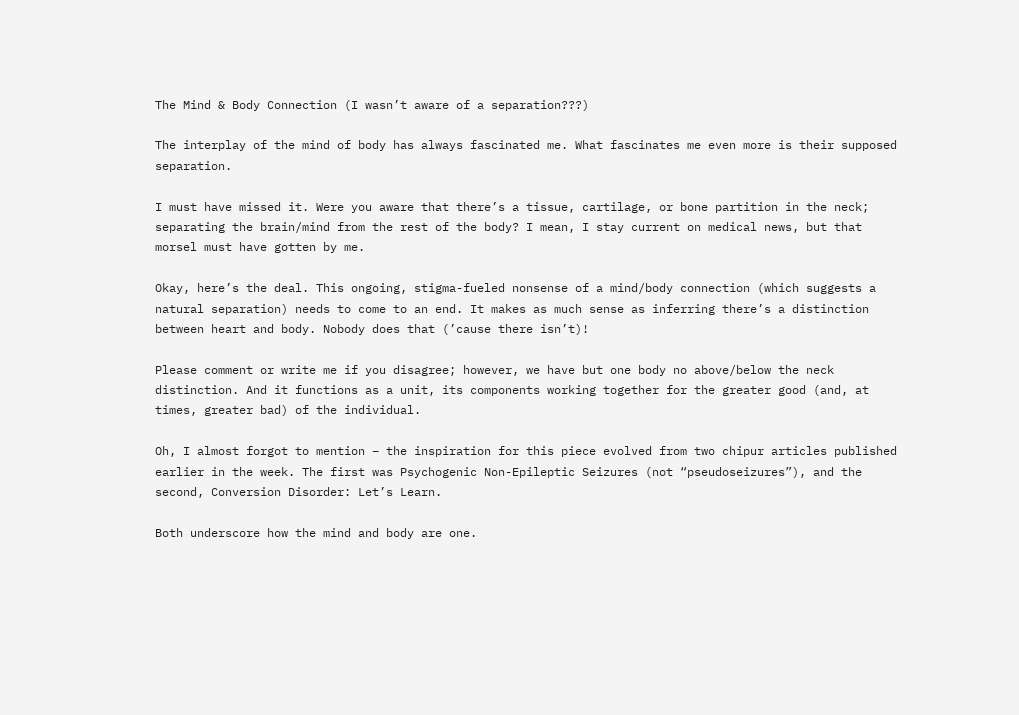The Mind & Body Connection (I wasn’t aware of a separation???)

The interplay of the mind of body has always fascinated me. What fascinates me even more is their supposed separation.

I must have missed it. Were you aware that there’s a tissue, cartilage, or bone partition in the neck; separating the brain/mind from the rest of the body? I mean, I stay current on medical news, but that morsel must have gotten by me.

Okay, here’s the deal. This ongoing, stigma-fueled nonsense of a mind/body connection (which suggests a natural separation) needs to come to an end. It makes as much sense as inferring there’s a distinction between heart and body. Nobody does that (’cause there isn’t)!

Please comment or write me if you disagree; however, we have but one body no above/below the neck distinction. And it functions as a unit, its components working together for the greater good (and, at times, greater bad) of the individual.

Oh, I almost forgot to mention – the inspiration for this piece evolved from two chipur articles published earlier in the week. The first was Psychogenic Non-Epileptic Seizures (not “pseudoseizures”), and the second, Conversion Disorder: Let’s Learn.

Both underscore how the mind and body are one.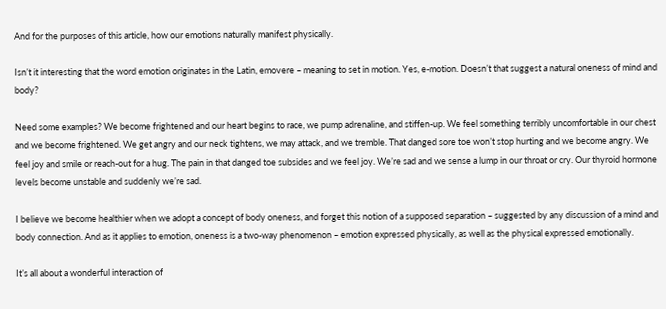And for the purposes of this article, how our emotions naturally manifest physically.

Isn’t it interesting that the word emotion originates in the Latin, emovere – meaning to set in motion. Yes, e-motion. Doesn’t that suggest a natural oneness of mind and body?

Need some examples? We become frightened and our heart begins to race, we pump adrenaline, and stiffen-up. We feel something terribly uncomfortable in our chest and we become frightened. We get angry and our neck tightens, we may attack, and we tremble. That danged sore toe won’t stop hurting and we become angry. We feel joy and smile or reach-out for a hug. The pain in that danged toe subsides and we feel joy. We’re sad and we sense a lump in our throat or cry. Our thyroid hormone levels become unstable and suddenly we’re sad.

I believe we become healthier when we adopt a concept of body oneness, and forget this notion of a supposed separation – suggested by any discussion of a mind and body connection. And as it applies to emotion, oneness is a two-way phenomenon – emotion expressed physically, as well as the physical expressed emotionally.

It’s all about a wonderful interaction of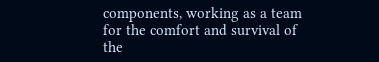components, working as a team for the comfort and survival of the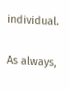individual.

As always,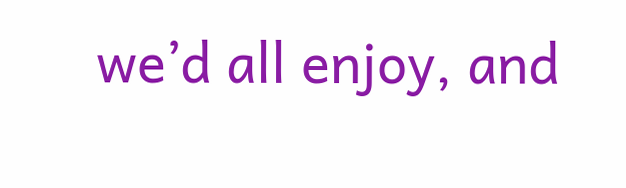we’d all enjoy, and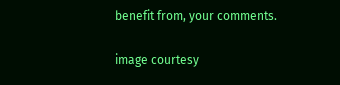benefit from, your comments.

image courtesy